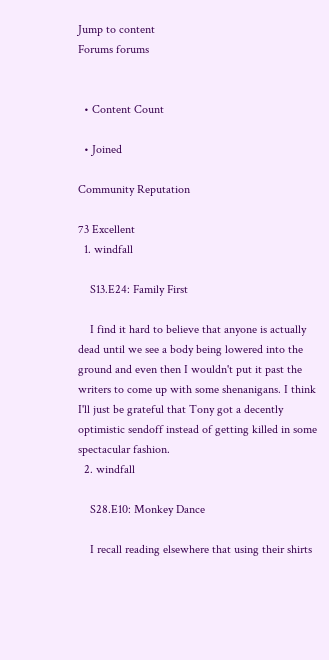Jump to content
Forums forums


  • Content Count

  • Joined

Community Reputation

73 Excellent
  1. windfall

    S13.E24: Family First

    I find it hard to believe that anyone is actually dead until we see a body being lowered into the ground and even then I wouldn't put it past the writers to come up with some shenanigans. I think I'll just be grateful that Tony got a decently optimistic sendoff instead of getting killed in some spectacular fashion.
  2. windfall

    S28.E10: Monkey Dance

    I recall reading elsewhere that using their shirts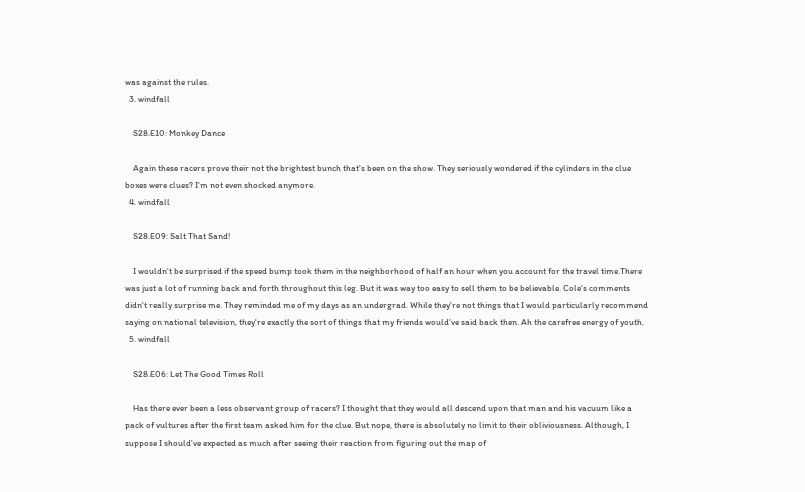was against the rules.
  3. windfall

    S28.E10: Monkey Dance

    Again these racers prove their not the brightest bunch that's been on the show. They seriously wondered if the cylinders in the clue boxes were clues? I'm not even shocked anymore.
  4. windfall

    S28.E09: Salt That Sand!

    I wouldn't be surprised if the speed bump took them in the neighborhood of half an hour when you account for the travel time.There was just a lot of running back and forth throughout this leg. But it was way too easy to sell them to be believable. Cole's comments didn't really surprise me. They reminded me of my days as an undergrad. While they're not things that I would particularly recommend saying on national television, they're exactly the sort of things that my friends would've said back then. Ah the carefree energy of youth.
  5. windfall

    S28.E06: Let The Good Times Roll

    Has there ever been a less observant group of racers? I thought that they would all descend upon that man and his vacuum like a pack of vultures after the first team asked him for the clue. But nope, there is absolutely no limit to their obliviousness. Although, I suppose I should've expected as much after seeing their reaction from figuring out the map of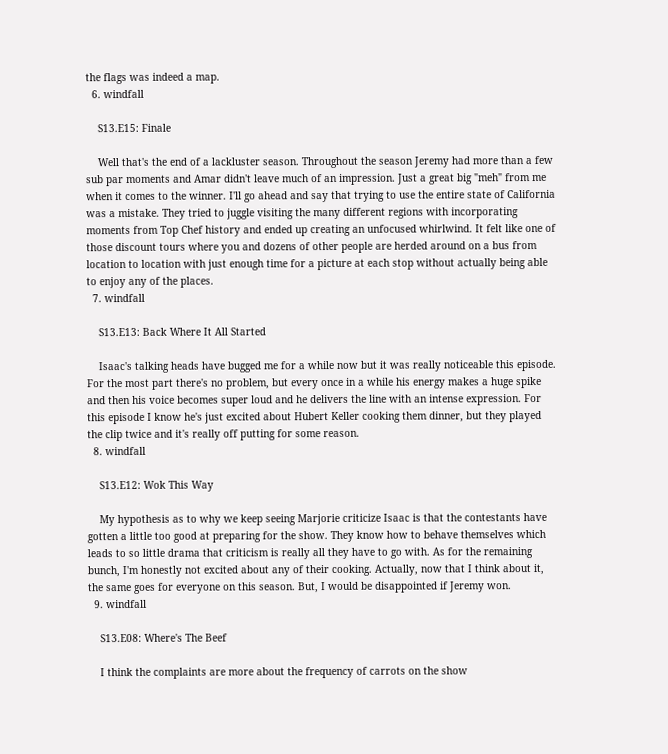the flags was indeed a map.
  6. windfall

    S13.E15: Finale

    Well that's the end of a lackluster season. Throughout the season Jeremy had more than a few sub par moments and Amar didn't leave much of an impression. Just a great big "meh" from me when it comes to the winner. I'll go ahead and say that trying to use the entire state of California was a mistake. They tried to juggle visiting the many different regions with incorporating moments from Top Chef history and ended up creating an unfocused whirlwind. It felt like one of those discount tours where you and dozens of other people are herded around on a bus from location to location with just enough time for a picture at each stop without actually being able to enjoy any of the places.
  7. windfall

    S13.E13: Back Where It All Started

    Isaac's talking heads have bugged me for a while now but it was really noticeable this episode. For the most part there's no problem, but every once in a while his energy makes a huge spike and then his voice becomes super loud and he delivers the line with an intense expression. For this episode I know he's just excited about Hubert Keller cooking them dinner, but they played the clip twice and it's really off putting for some reason.
  8. windfall

    S13.E12: Wok This Way

    My hypothesis as to why we keep seeing Marjorie criticize Isaac is that the contestants have gotten a little too good at preparing for the show. They know how to behave themselves which leads to so little drama that criticism is really all they have to go with. As for the remaining bunch, I'm honestly not excited about any of their cooking. Actually, now that I think about it, the same goes for everyone on this season. But, I would be disappointed if Jeremy won.
  9. windfall

    S13.E08: Where's The Beef

    I think the complaints are more about the frequency of carrots on the show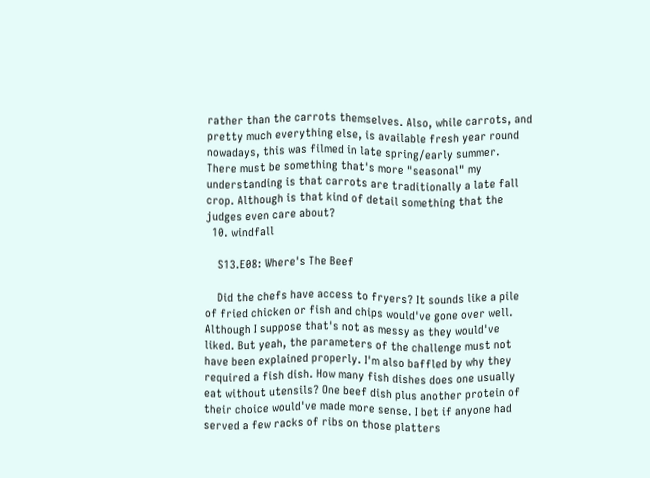rather than the carrots themselves. Also, while carrots, and pretty much everything else, is available fresh year round nowadays, this was filmed in late spring/early summer. There must be something that's more "seasonal" my understanding is that carrots are traditionally a late fall crop. Although is that kind of detail something that the judges even care about?
  10. windfall

    S13.E08: Where's The Beef

    Did the chefs have access to fryers? It sounds like a pile of fried chicken or fish and chips would've gone over well. Although I suppose that's not as messy as they would've liked. But yeah, the parameters of the challenge must not have been explained properly. I'm also baffled by why they required a fish dish. How many fish dishes does one usually eat without utensils? One beef dish plus another protein of their choice would've made more sense. I bet if anyone had served a few racks of ribs on those platters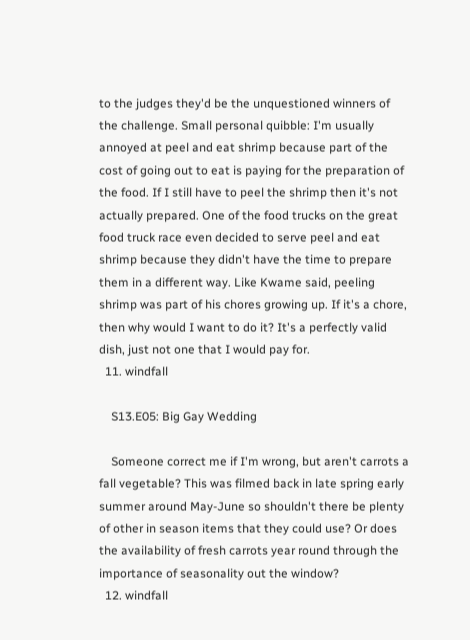to the judges they'd be the unquestioned winners of the challenge. Small personal quibble: I'm usually annoyed at peel and eat shrimp because part of the cost of going out to eat is paying for the preparation of the food. If I still have to peel the shrimp then it's not actually prepared. One of the food trucks on the great food truck race even decided to serve peel and eat shrimp because they didn't have the time to prepare them in a different way. Like Kwame said, peeling shrimp was part of his chores growing up. If it's a chore, then why would I want to do it? It's a perfectly valid dish, just not one that I would pay for.
  11. windfall

    S13.E05: Big Gay Wedding

    Someone correct me if I'm wrong, but aren't carrots a fall vegetable? This was filmed back in late spring early summer around May-June so shouldn't there be plenty of other in season items that they could use? Or does the availability of fresh carrots year round through the importance of seasonality out the window?
  12. windfall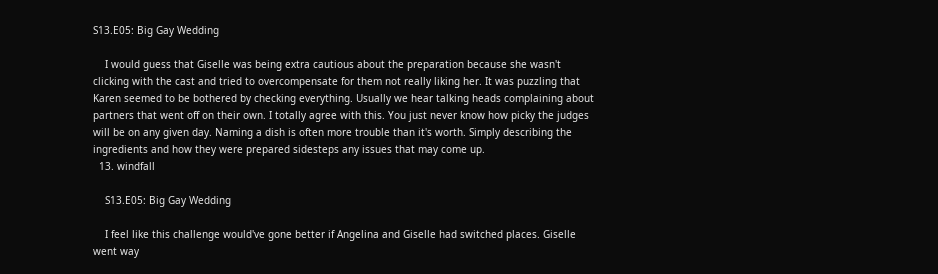S13.E05: Big Gay Wedding

    I would guess that Giselle was being extra cautious about the preparation because she wasn't clicking with the cast and tried to overcompensate for them not really liking her. It was puzzling that Karen seemed to be bothered by checking everything. Usually we hear talking heads complaining about partners that went off on their own. I totally agree with this. You just never know how picky the judges will be on any given day. Naming a dish is often more trouble than it's worth. Simply describing the ingredients and how they were prepared sidesteps any issues that may come up.
  13. windfall

    S13.E05: Big Gay Wedding

    I feel like this challenge would've gone better if Angelina and Giselle had switched places. Giselle went way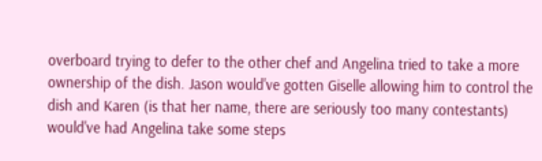overboard trying to defer to the other chef and Angelina tried to take a more ownership of the dish. Jason would've gotten Giselle allowing him to control the dish and Karen (is that her name, there are seriously too many contestants) would've had Angelina take some steps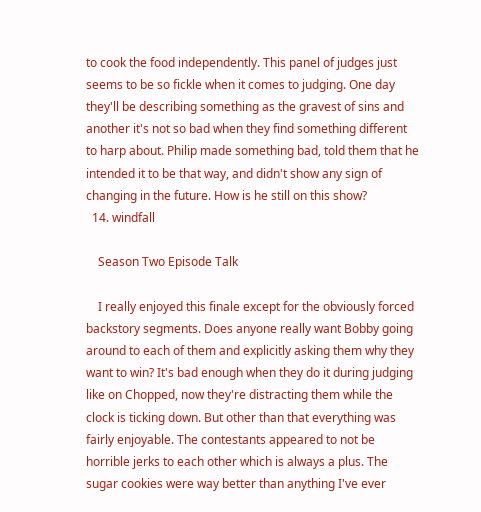to cook the food independently. This panel of judges just seems to be so fickle when it comes to judging. One day they'll be describing something as the gravest of sins and another it's not so bad when they find something different to harp about. Philip made something bad, told them that he intended it to be that way, and didn't show any sign of changing in the future. How is he still on this show?
  14. windfall

    Season Two Episode Talk

    I really enjoyed this finale except for the obviously forced backstory segments. Does anyone really want Bobby going around to each of them and explicitly asking them why they want to win? It's bad enough when they do it during judging like on Chopped, now they're distracting them while the clock is ticking down. But other than that everything was fairly enjoyable. The contestants appeared to not be horrible jerks to each other which is always a plus. The sugar cookies were way better than anything I've ever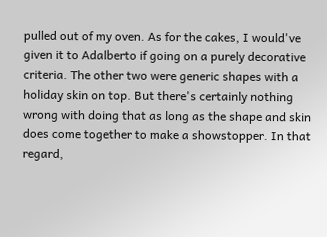pulled out of my oven. As for the cakes, I would've given it to Adalberto if going on a purely decorative criteria. The other two were generic shapes with a holiday skin on top. But there's certainly nothing wrong with doing that as long as the shape and skin does come together to make a showstopper. In that regard,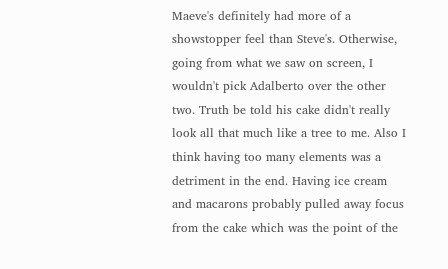Maeve's definitely had more of a showstopper feel than Steve's. Otherwise, going from what we saw on screen, I wouldn't pick Adalberto over the other two. Truth be told his cake didn't really look all that much like a tree to me. Also I think having too many elements was a detriment in the end. Having ice cream and macarons probably pulled away focus from the cake which was the point of the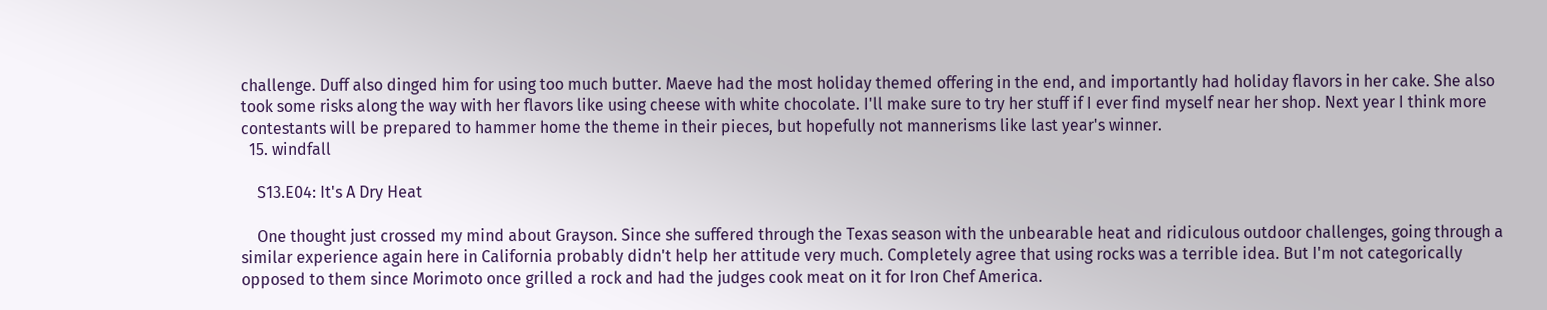challenge. Duff also dinged him for using too much butter. Maeve had the most holiday themed offering in the end, and importantly had holiday flavors in her cake. She also took some risks along the way with her flavors like using cheese with white chocolate. I'll make sure to try her stuff if I ever find myself near her shop. Next year I think more contestants will be prepared to hammer home the theme in their pieces, but hopefully not mannerisms like last year's winner.
  15. windfall

    S13.E04: It's A Dry Heat

    One thought just crossed my mind about Grayson. Since she suffered through the Texas season with the unbearable heat and ridiculous outdoor challenges, going through a similar experience again here in California probably didn't help her attitude very much. Completely agree that using rocks was a terrible idea. But I'm not categorically opposed to them since Morimoto once grilled a rock and had the judges cook meat on it for Iron Chef America.